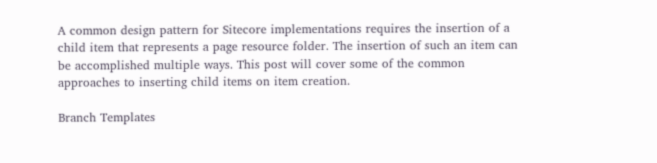A common design pattern for Sitecore implementations requires the insertion of a child item that represents a page resource folder. The insertion of such an item can be accomplished multiple ways. This post will cover some of the common approaches to inserting child items on item creation.

Branch Templates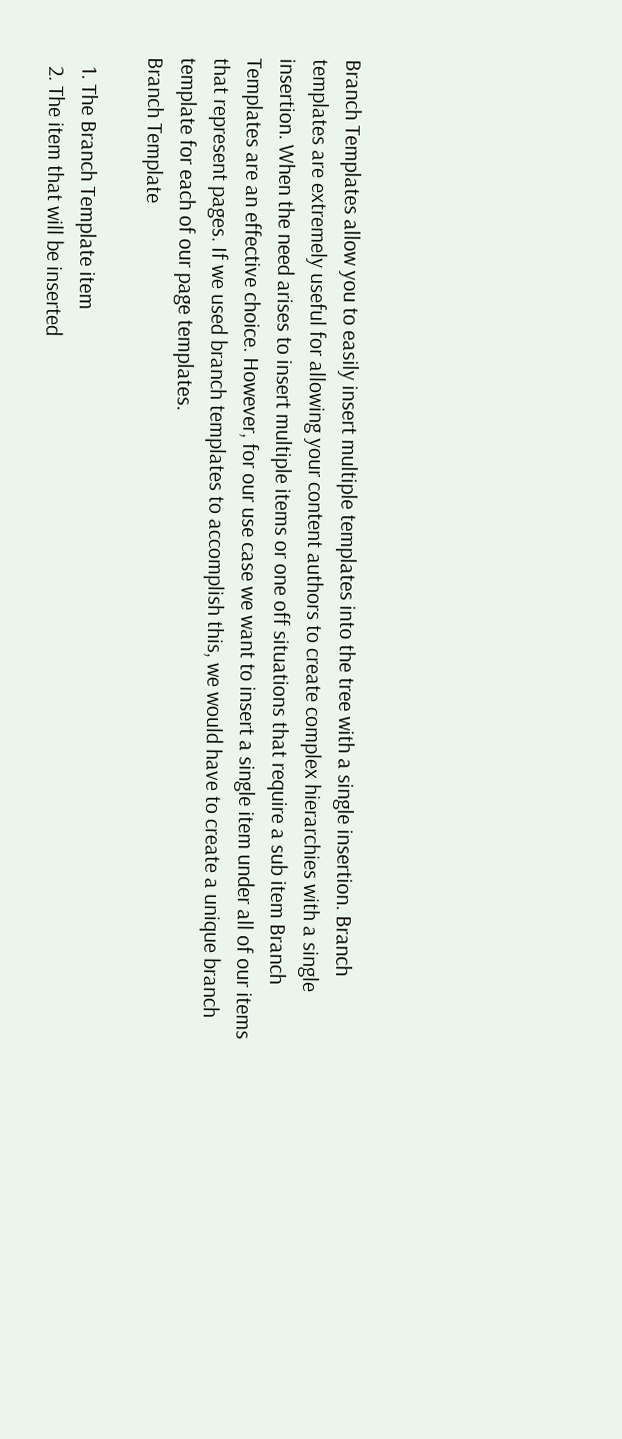Branch Templates allow you to easily insert multiple templates into the tree with a single insertion. Branch templates are extremely useful for allowing your content authors to create complex hierarchies with a single insertion. When the need arises to insert multiple items or one off situations that require a sub item Branch Templates are an effective choice. However, for our use case we want to insert a single item under all of our items that represent pages. If we used branch templates to accomplish this, we would have to create a unique branch template for each of our page templates.
Branch Template

  1. The Branch Template item
  2. The item that will be inserted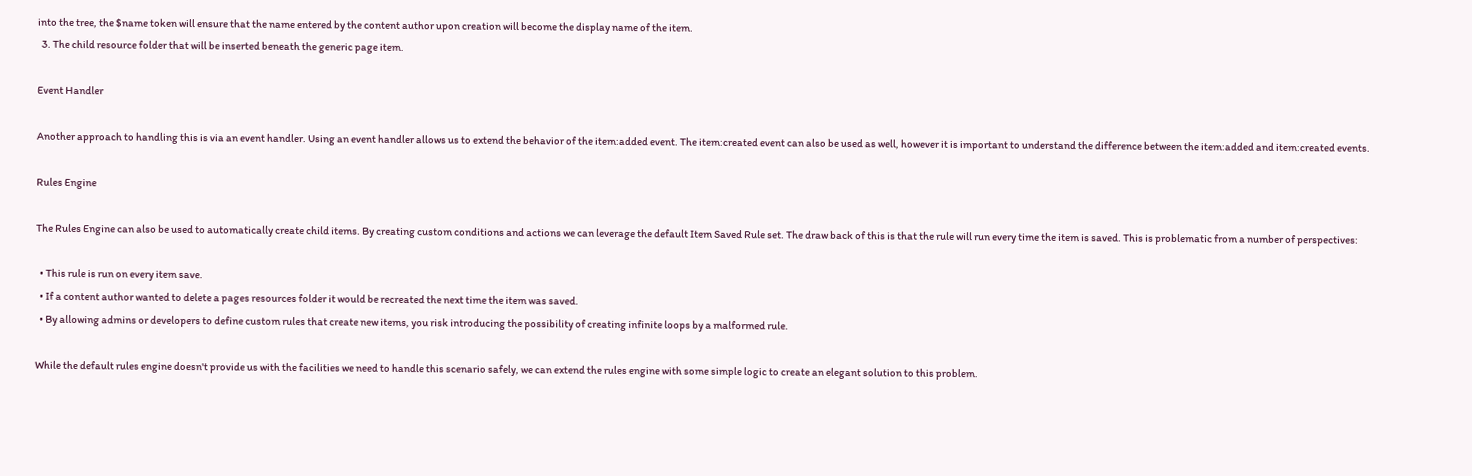into the tree, the $name token will ensure that the name entered by the content author upon creation will become the display name of the item.
  3. The child resource folder that will be inserted beneath the generic page item.

Event Handler

Another approach to handling this is via an event handler. Using an event handler allows us to extend the behavior of the item:added event. The item:created event can also be used as well, however it is important to understand the difference between the item:added and item:created events.

Rules Engine

The Rules Engine can also be used to automatically create child items. By creating custom conditions and actions we can leverage the default Item Saved Rule set. The draw back of this is that the rule will run every time the item is saved. This is problematic from a number of perspectives:

  • This rule is run on every item save.
  • If a content author wanted to delete a pages resources folder it would be recreated the next time the item was saved.
  • By allowing admins or developers to define custom rules that create new items, you risk introducing the possibility of creating infinite loops by a malformed rule.

While the default rules engine doesn't provide us with the facilities we need to handle this scenario safely, we can extend the rules engine with some simple logic to create an elegant solution to this problem.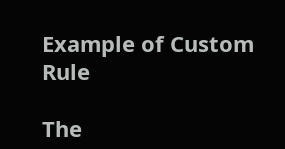Example of Custom Rule

The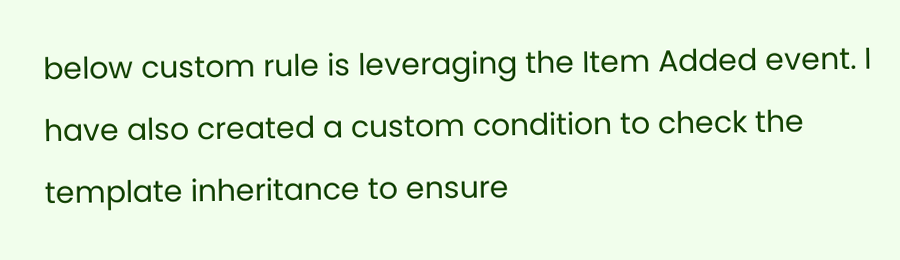below custom rule is leveraging the Item Added event. I have also created a custom condition to check the template inheritance to ensure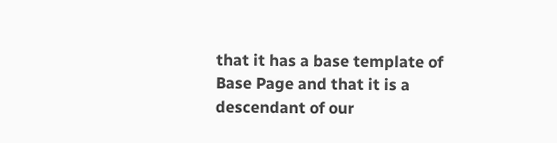that it has a base template of Base Page and that it is a descendant of our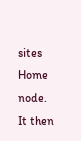sites Home node. It then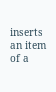inserts an item of a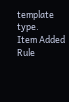template type.
Item Added Rule